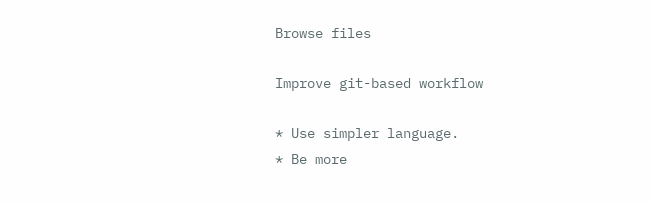Browse files

Improve git-based workflow

* Use simpler language.
* Be more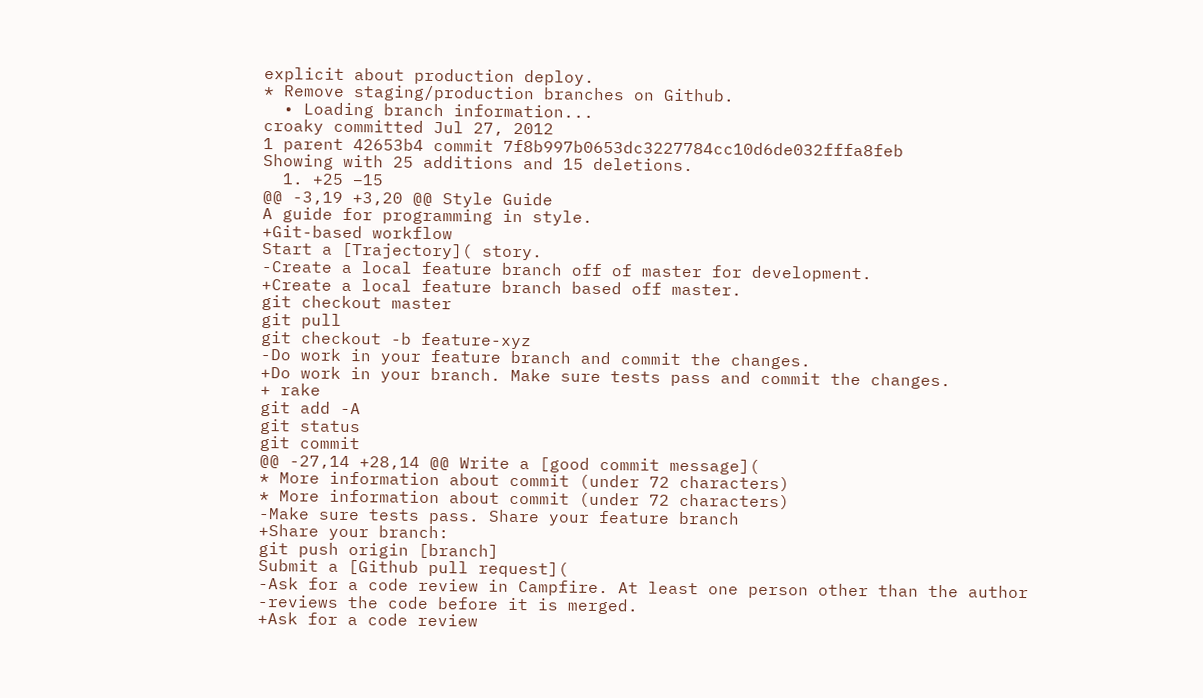explicit about production deploy.
* Remove staging/production branches on Github.
  • Loading branch information...
croaky committed Jul 27, 2012
1 parent 42653b4 commit 7f8b997b0653dc3227784cc10d6de032fffa8feb
Showing with 25 additions and 15 deletions.
  1. +25 −15
@@ -3,19 +3,20 @@ Style Guide
A guide for programming in style.
+Git-based workflow
Start a [Trajectory]( story.
-Create a local feature branch off of master for development.
+Create a local feature branch based off master.
git checkout master
git pull
git checkout -b feature-xyz
-Do work in your feature branch and commit the changes.
+Do work in your branch. Make sure tests pass and commit the changes.
+ rake
git add -A
git status
git commit
@@ -27,14 +28,14 @@ Write a [good commit message](
* More information about commit (under 72 characters)
* More information about commit (under 72 characters)
-Make sure tests pass. Share your feature branch
+Share your branch:
git push origin [branch]
Submit a [Github pull request](
-Ask for a code review in Campfire. At least one person other than the author
-reviews the code before it is merged.
+Ask for a code review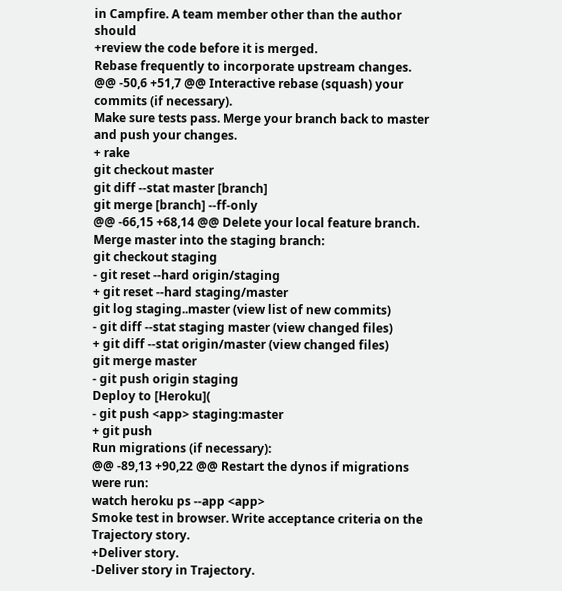in Campfire. A team member other than the author should
+review the code before it is merged.
Rebase frequently to incorporate upstream changes.
@@ -50,6 +51,7 @@ Interactive rebase (squash) your commits (if necessary).
Make sure tests pass. Merge your branch back to master and push your changes.
+ rake
git checkout master
git diff --stat master [branch]
git merge [branch] --ff-only
@@ -66,15 +68,14 @@ Delete your local feature branch.
Merge master into the staging branch:
git checkout staging
- git reset --hard origin/staging
+ git reset --hard staging/master
git log staging..master (view list of new commits)
- git diff --stat staging master (view changed files)
+ git diff --stat origin/master (view changed files)
git merge master
- git push origin staging
Deploy to [Heroku](
- git push <app> staging:master
+ git push
Run migrations (if necessary):
@@ -89,13 +90,22 @@ Restart the dynos if migrations were run:
watch heroku ps --app <app>
Smoke test in browser. Write acceptance criteria on the Trajectory story.
+Deliver story.
-Deliver story in Trajectory.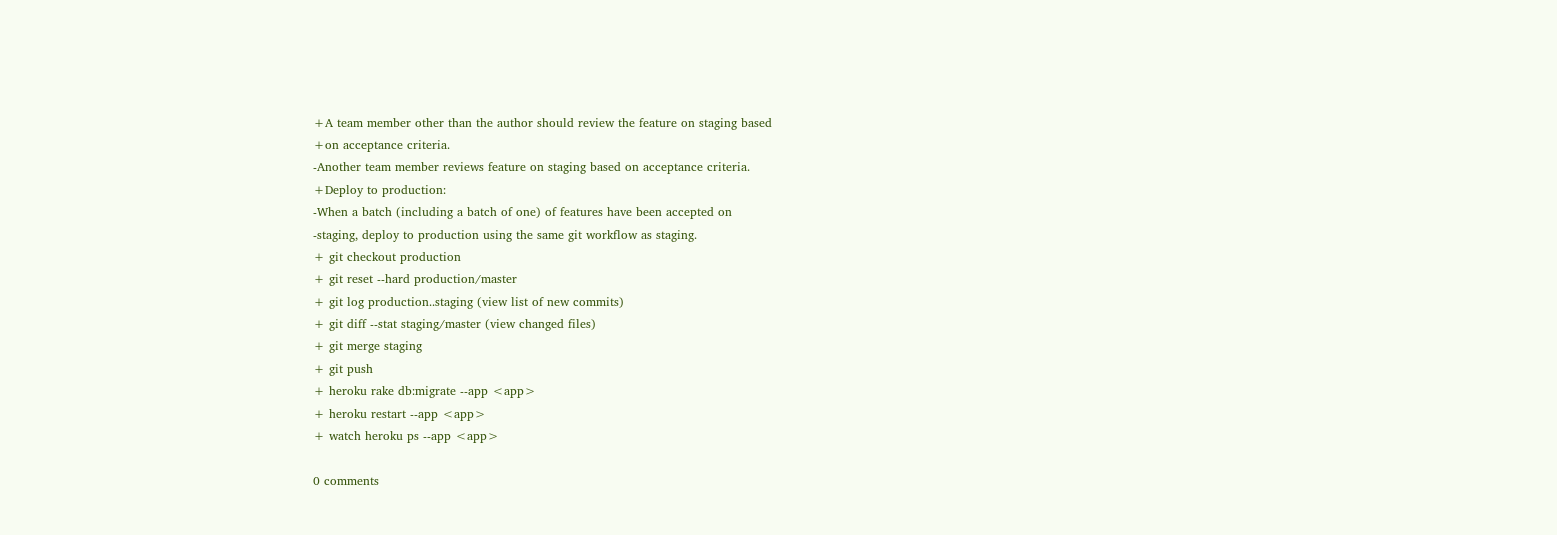+A team member other than the author should review the feature on staging based
+on acceptance criteria.
-Another team member reviews feature on staging based on acceptance criteria.
+Deploy to production:
-When a batch (including a batch of one) of features have been accepted on
-staging, deploy to production using the same git workflow as staging.
+ git checkout production
+ git reset --hard production/master
+ git log production..staging (view list of new commits)
+ git diff --stat staging/master (view changed files)
+ git merge staging
+ git push
+ heroku rake db:migrate --app <app>
+ heroku restart --app <app>
+ watch heroku ps --app <app>

0 comments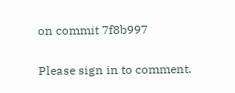on commit 7f8b997

Please sign in to comment.